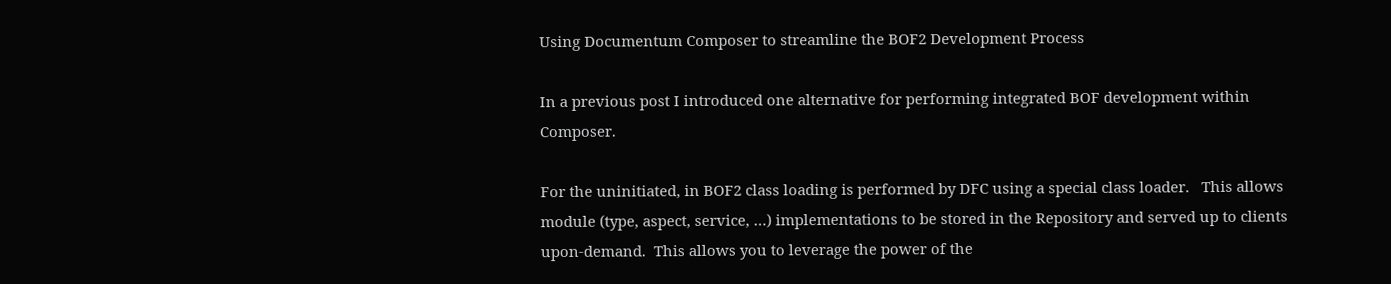Using Documentum Composer to streamline the BOF2 Development Process

In a previous post I introduced one alternative for performing integrated BOF development within Composer.

For the uninitiated, in BOF2 class loading is performed by DFC using a special class loader.   This allows module (type, aspect, service, …) implementations to be stored in the Repository and served up to clients upon-demand.  This allows you to leverage the power of the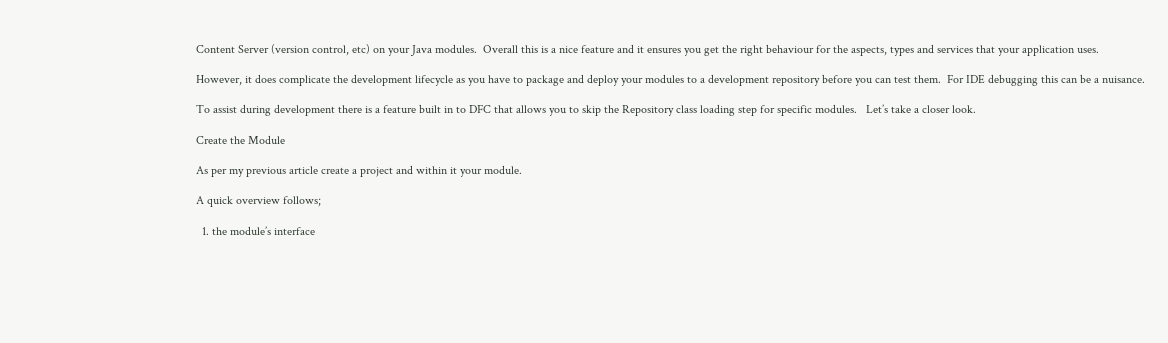Content Server (version control, etc) on your Java modules.  Overall this is a nice feature and it ensures you get the right behaviour for the aspects, types and services that your application uses.

However, it does complicate the development lifecycle as you have to package and deploy your modules to a development repository before you can test them.  For IDE debugging this can be a nuisance.

To assist during development there is a feature built in to DFC that allows you to skip the Repository class loading step for specific modules.   Let’s take a closer look.

Create the Module

As per my previous article create a project and within it your module.

A quick overview follows;

  1. the module’s interface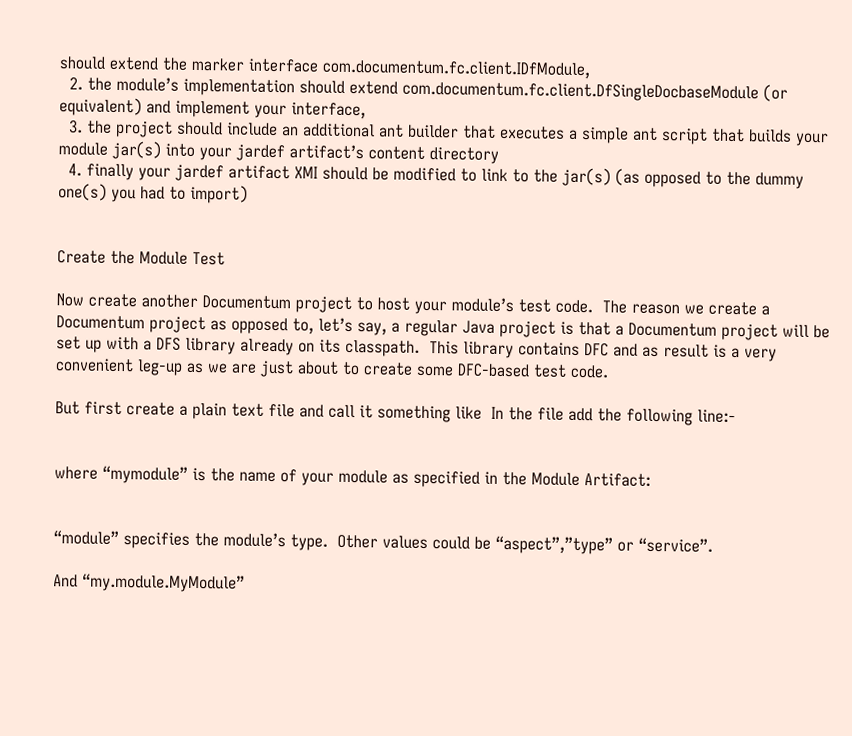should extend the marker interface com.documentum.fc.client.IDfModule,
  2. the module’s implementation should extend com.documentum.fc.client.DfSingleDocbaseModule (or equivalent) and implement your interface,
  3. the project should include an additional ant builder that executes a simple ant script that builds your module jar(s) into your jardef artifact’s content directory
  4. finally your jardef artifact XMI should be modified to link to the jar(s) (as opposed to the dummy one(s) you had to import)


Create the Module Test

Now create another Documentum project to host your module’s test code.  The reason we create a Documentum project as opposed to, let’s say, a regular Java project is that a Documentum project will be set up with a DFS library already on its classpath.  This library contains DFC and as result is a very convenient leg-up as we are just about to create some DFC-based test code.

But first create a plain text file and call it something like  In the file add the following line:-


where “mymodule” is the name of your module as specified in the Module Artifact:


“module” specifies the module’s type.  Other values could be “aspect”,”type” or “service”.

And “my.module.MyModule”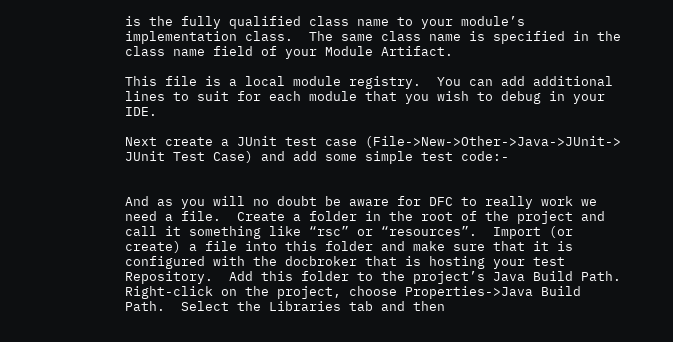is the fully qualified class name to your module’s implementation class.  The same class name is specified in the class name field of your Module Artifact.

This file is a local module registry.  You can add additional lines to suit for each module that you wish to debug in your IDE.

Next create a JUnit test case (File->New->Other->Java->JUnit-> JUnit Test Case) and add some simple test code:-


And as you will no doubt be aware for DFC to really work we need a file.  Create a folder in the root of the project and call it something like “rsc” or “resources”.  Import (or create) a file into this folder and make sure that it is configured with the docbroker that is hosting your test Repository.  Add this folder to the project’s Java Build Path.  Right-click on the project, choose Properties->Java Build Path.  Select the Libraries tab and then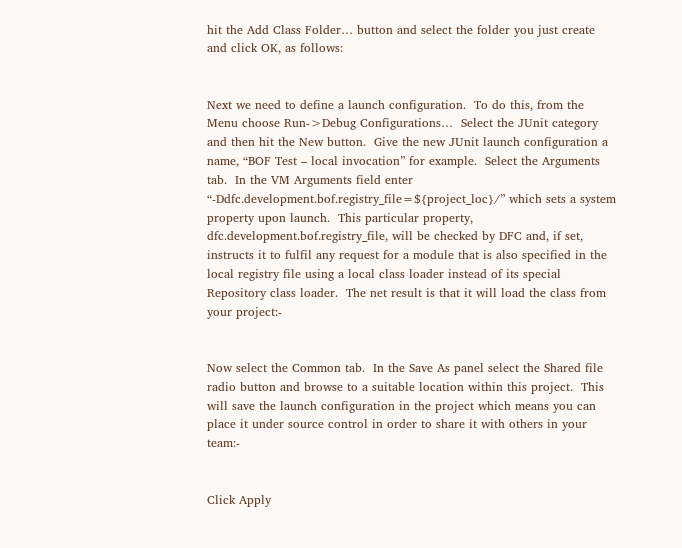hit the Add Class Folder… button and select the folder you just create and click OK, as follows:


Next we need to define a launch configuration.  To do this, from the Menu choose Run->Debug Configurations…  Select the JUnit category and then hit the New button.  Give the new JUnit launch configuration a name, “BOF Test – local invocation” for example.  Select the Arguments tab.  In the VM Arguments field enter “-Ddfc.development.bof.registry_file=${project_loc}/” which sets a system property upon launch.  This particular property, dfc.development.bof.registry_file, will be checked by DFC and, if set, instructs it to fulfil any request for a module that is also specified in the local registry file using a local class loader instead of its special Repository class loader.  The net result is that it will load the class from your project:-


Now select the Common tab.  In the Save As panel select the Shared file radio button and browse to a suitable location within this project.  This will save the launch configuration in the project which means you can place it under source control in order to share it with others in your team:-


Click Apply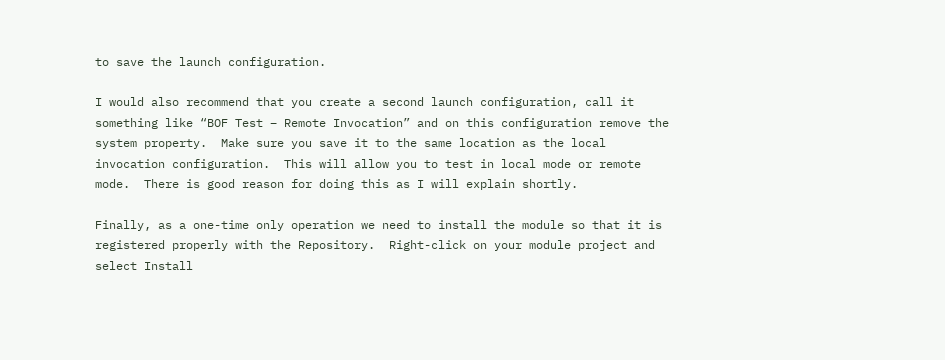to save the launch configuration.

I would also recommend that you create a second launch configuration, call it something like “BOF Test – Remote Invocation” and on this configuration remove the system property.  Make sure you save it to the same location as the local invocation configuration.  This will allow you to test in local mode or remote mode.  There is good reason for doing this as I will explain shortly.

Finally, as a one-time only operation we need to install the module so that it is registered properly with the Repository.  Right-click on your module project and select Install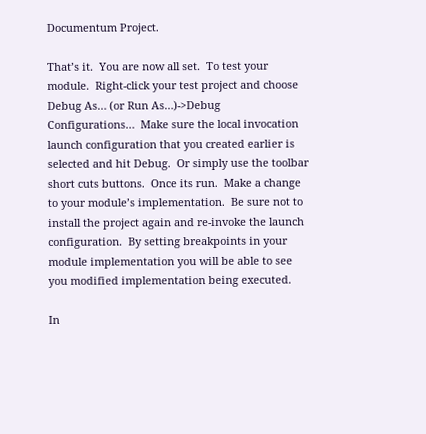Documentum Project.

That’s it.  You are now all set.  To test your module.  Right-click your test project and choose Debug As… (or Run As…)->Debug Configurations…  Make sure the local invocation launch configuration that you created earlier is selected and hit Debug.  Or simply use the toolbar short cuts buttons.  Once its run.  Make a change to your module’s implementation.  Be sure not to install the project again and re-invoke the launch configuration.  By setting breakpoints in your module implementation you will be able to see you modified implementation being executed.

In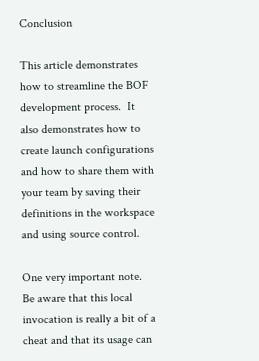Conclusion

This article demonstrates how to streamline the BOF development process.  It also demonstrates how to create launch configurations and how to share them with your team by saving their definitions in the workspace and using source control.

One very important note.  Be aware that this local invocation is really a bit of a cheat and that its usage can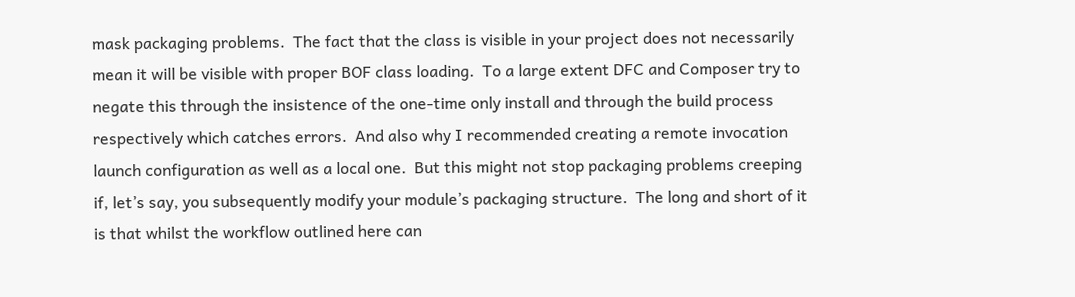mask packaging problems.  The fact that the class is visible in your project does not necessarily mean it will be visible with proper BOF class loading.  To a large extent DFC and Composer try to negate this through the insistence of the one-time only install and through the build process respectively which catches errors.  And also why I recommended creating a remote invocation launch configuration as well as a local one.  But this might not stop packaging problems creeping if, let’s say, you subsequently modify your module’s packaging structure.  The long and short of it is that whilst the workflow outlined here can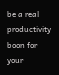be a real productivity boon for your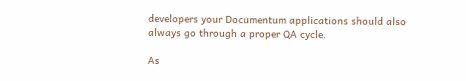developers your Documentum applications should also always go through a proper QA cycle.

As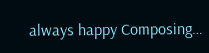always happy Composing…